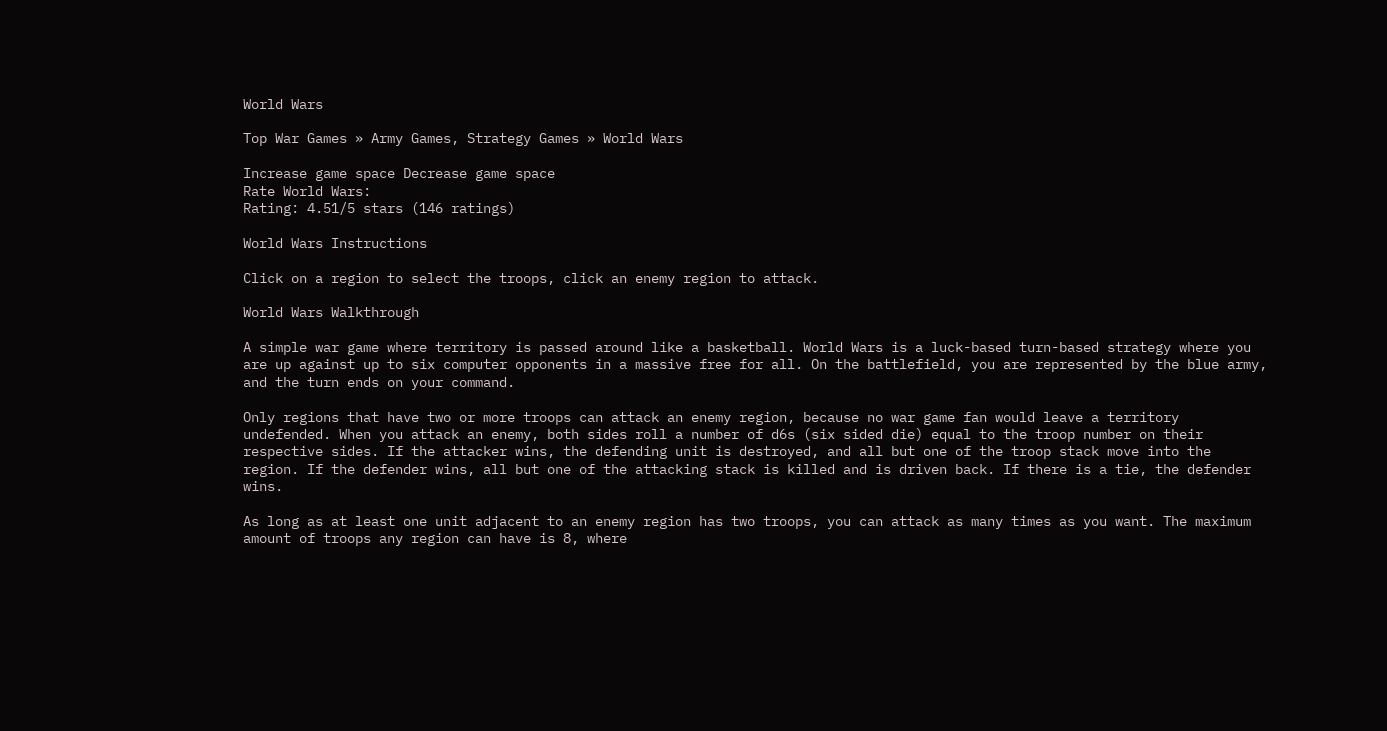World Wars

Top War Games » Army Games, Strategy Games » World Wars

Increase game space Decrease game space
Rate World Wars:
Rating: 4.51/5 stars (146 ratings)

World Wars Instructions

Click on a region to select the troops, click an enemy region to attack.

World Wars Walkthrough

A simple war game where territory is passed around like a basketball. World Wars is a luck-based turn-based strategy where you are up against up to six computer opponents in a massive free for all. On the battlefield, you are represented by the blue army, and the turn ends on your command.

Only regions that have two or more troops can attack an enemy region, because no war game fan would leave a territory undefended. When you attack an enemy, both sides roll a number of d6s (six sided die) equal to the troop number on their respective sides. If the attacker wins, the defending unit is destroyed, and all but one of the troop stack move into the region. If the defender wins, all but one of the attacking stack is killed and is driven back. If there is a tie, the defender wins.

As long as at least one unit adjacent to an enemy region has two troops, you can attack as many times as you want. The maximum amount of troops any region can have is 8, where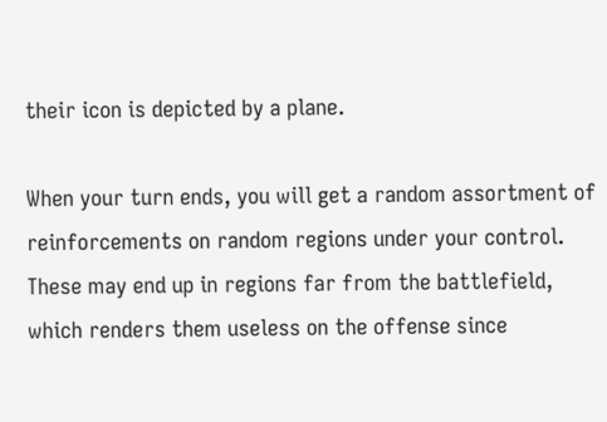their icon is depicted by a plane.

When your turn ends, you will get a random assortment of reinforcements on random regions under your control. These may end up in regions far from the battlefield, which renders them useless on the offense since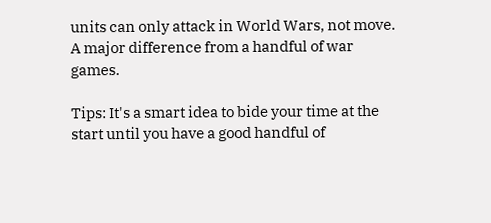units can only attack in World Wars, not move. A major difference from a handful of war games.

Tips: It's a smart idea to bide your time at the start until you have a good handful of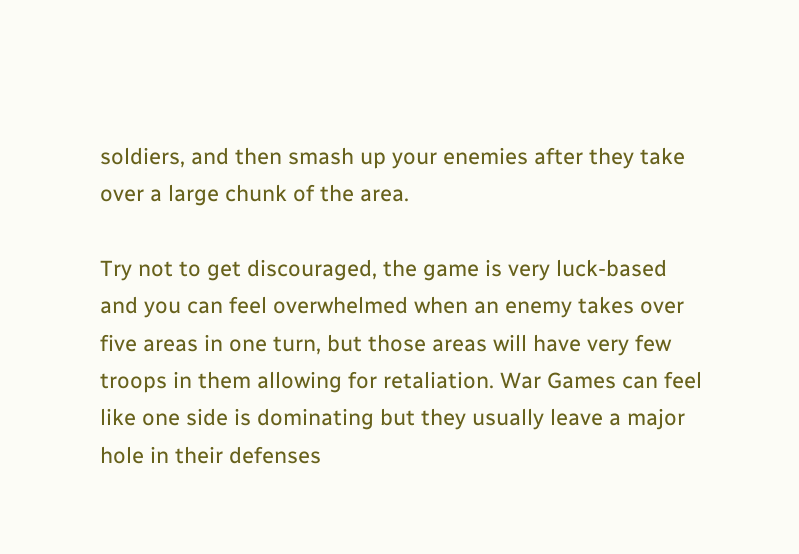soldiers, and then smash up your enemies after they take over a large chunk of the area.

Try not to get discouraged, the game is very luck-based and you can feel overwhelmed when an enemy takes over five areas in one turn, but those areas will have very few troops in them allowing for retaliation. War Games can feel like one side is dominating but they usually leave a major hole in their defenses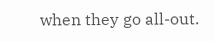when they go all-out.